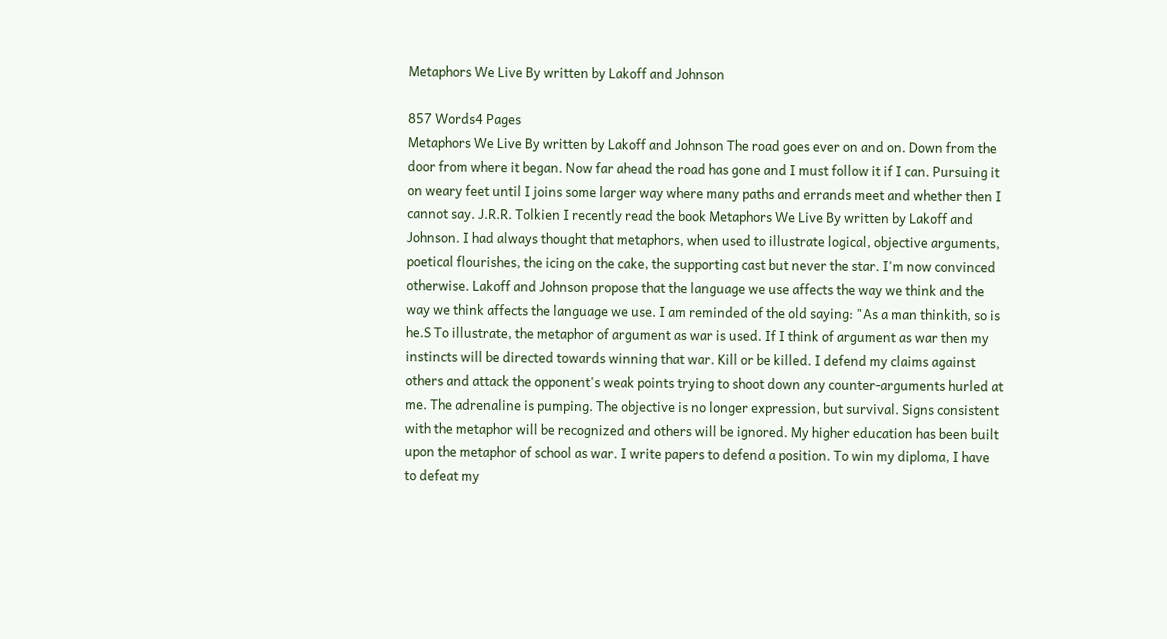Metaphors We Live By written by Lakoff and Johnson

857 Words4 Pages
Metaphors We Live By written by Lakoff and Johnson The road goes ever on and on. Down from the door from where it began. Now far ahead the road has gone and I must follow it if I can. Pursuing it on weary feet until I joins some larger way where many paths and errands meet and whether then I cannot say. J.R.R. Tolkien I recently read the book Metaphors We Live By written by Lakoff and Johnson. I had always thought that metaphors, when used to illustrate logical, objective arguments, poetical flourishes, the icing on the cake, the supporting cast but never the star. I'm now convinced otherwise. Lakoff and Johnson propose that the language we use affects the way we think and the way we think affects the language we use. I am reminded of the old saying: "As a man thinkith, so is he.S To illustrate, the metaphor of argument as war is used. If I think of argument as war then my instincts will be directed towards winning that war. Kill or be killed. I defend my claims against others and attack the opponent's weak points trying to shoot down any counter-arguments hurled at me. The adrenaline is pumping. The objective is no longer expression, but survival. Signs consistent with the metaphor will be recognized and others will be ignored. My higher education has been built upon the metaphor of school as war. I write papers to defend a position. To win my diploma, I have to defeat my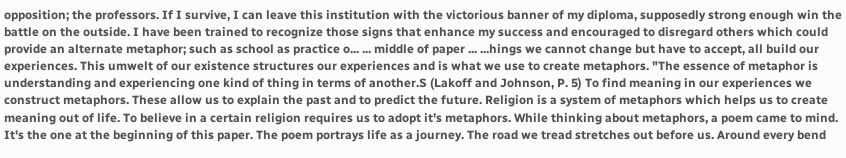opposition; the professors. If I survive, I can leave this institution with the victorious banner of my diploma, supposedly strong enough win the battle on the outside. I have been trained to recognize those signs that enhance my success and encouraged to disregard others which could provide an alternate metaphor; such as school as practice o... ... middle of paper ... ...hings we cannot change but have to accept, all build our experiences. This umwelt of our existence structures our experiences and is what we use to create metaphors. "The essence of metaphor is understanding and experiencing one kind of thing in terms of another.S (Lakoff and Johnson, P. 5) To find meaning in our experiences we construct metaphors. These allow us to explain the past and to predict the future. Religion is a system of metaphors which helps us to create meaning out of life. To believe in a certain religion requires us to adopt it's metaphors. While thinking about metaphors, a poem came to mind. It's the one at the beginning of this paper. The poem portrays life as a journey. The road we tread stretches out before us. Around every bend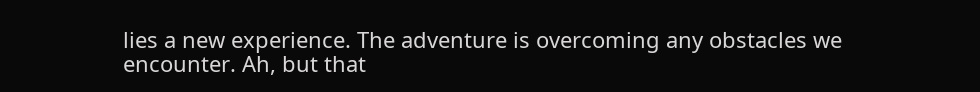lies a new experience. The adventure is overcoming any obstacles we encounter. Ah, but that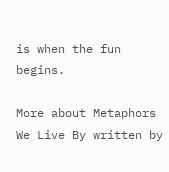is when the fun begins.

More about Metaphors We Live By written by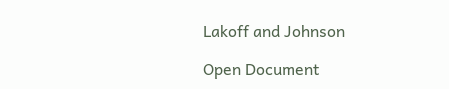Lakoff and Johnson

Open Document